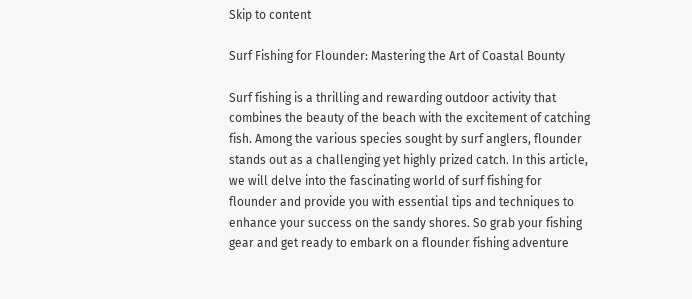Skip to content

Surf Fishing for Flounder: Mastering the Art of Coastal Bounty

Surf fishing is a thrilling and rewarding outdoor activity that combines the beauty of the beach with the excitement of catching fish. Among the various species sought by surf anglers, flounder stands out as a challenging yet highly prized catch. In this article, we will delve into the fascinating world of surf fishing for flounder and provide you with essential tips and techniques to enhance your success on the sandy shores. So grab your fishing gear and get ready to embark on a flounder fishing adventure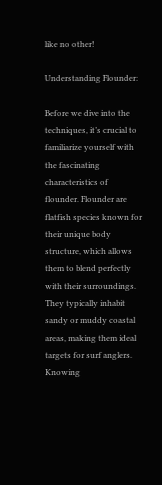like no other!

Understanding Flounder:

Before we dive into the techniques, it’s crucial to familiarize yourself with the fascinating characteristics of flounder. Flounder are flatfish species known for their unique body structure, which allows them to blend perfectly with their surroundings. They typically inhabit sandy or muddy coastal areas, making them ideal targets for surf anglers. Knowing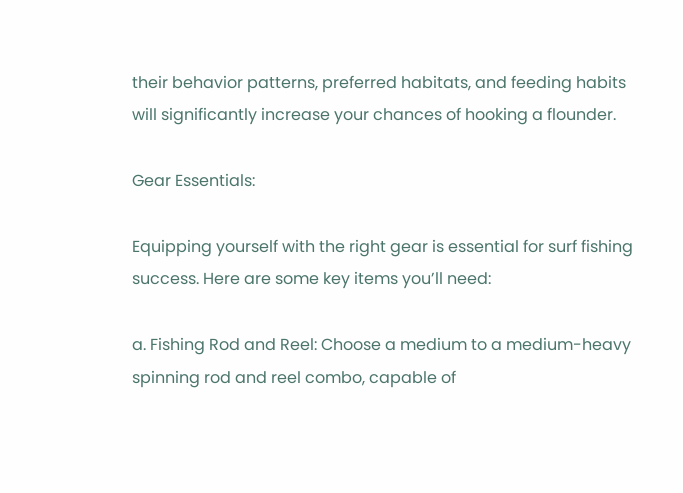their behavior patterns, preferred habitats, and feeding habits will significantly increase your chances of hooking a flounder.

Gear Essentials:

Equipping yourself with the right gear is essential for surf fishing success. Here are some key items you’ll need:

a. Fishing Rod and Reel: Choose a medium to a medium-heavy spinning rod and reel combo, capable of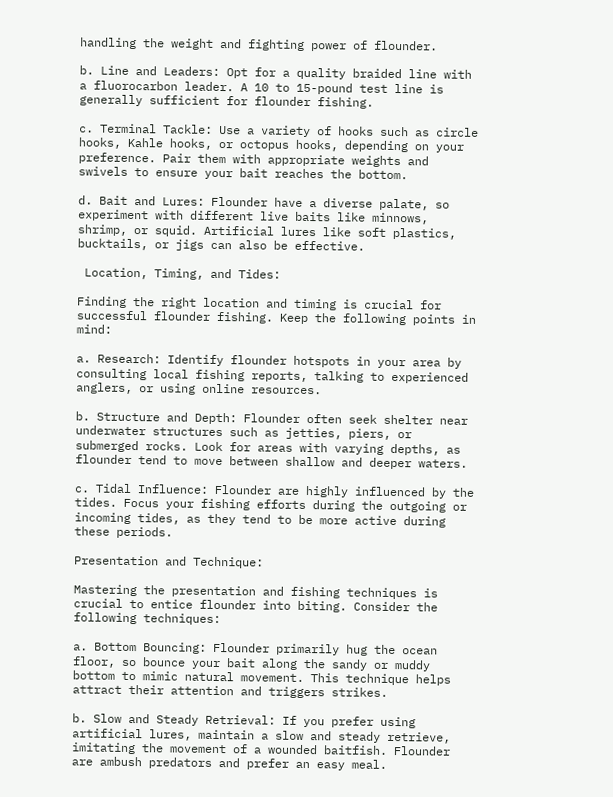handling the weight and fighting power of flounder.

b. Line and Leaders: Opt for a quality braided line with a fluorocarbon leader. A 10 to 15-pound test line is generally sufficient for flounder fishing.

c. Terminal Tackle: Use a variety of hooks such as circle hooks, Kahle hooks, or octopus hooks, depending on your preference. Pair them with appropriate weights and swivels to ensure your bait reaches the bottom.

d. Bait and Lures: Flounder have a diverse palate, so experiment with different live baits like minnows, shrimp, or squid. Artificial lures like soft plastics, bucktails, or jigs can also be effective.

 Location, Timing, and Tides:

Finding the right location and timing is crucial for successful flounder fishing. Keep the following points in mind:

a. Research: Identify flounder hotspots in your area by consulting local fishing reports, talking to experienced anglers, or using online resources.

b. Structure and Depth: Flounder often seek shelter near underwater structures such as jetties, piers, or submerged rocks. Look for areas with varying depths, as flounder tend to move between shallow and deeper waters.

c. Tidal Influence: Flounder are highly influenced by the tides. Focus your fishing efforts during the outgoing or incoming tides, as they tend to be more active during these periods.

Presentation and Technique:

Mastering the presentation and fishing techniques is crucial to entice flounder into biting. Consider the following techniques:

a. Bottom Bouncing: Flounder primarily hug the ocean floor, so bounce your bait along the sandy or muddy bottom to mimic natural movement. This technique helps attract their attention and triggers strikes.

b. Slow and Steady Retrieval: If you prefer using artificial lures, maintain a slow and steady retrieve, imitating the movement of a wounded baitfish. Flounder are ambush predators and prefer an easy meal.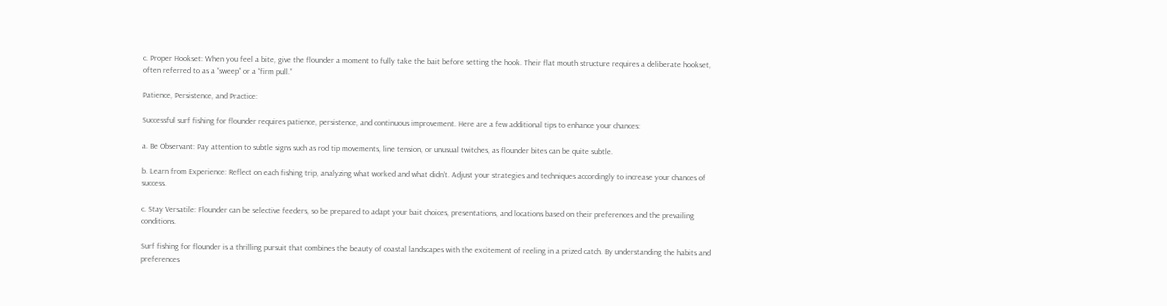c. Proper Hookset: When you feel a bite, give the flounder a moment to fully take the bait before setting the hook. Their flat mouth structure requires a deliberate hookset, often referred to as a “sweep” or a “firm pull.”

Patience, Persistence, and Practice:

Successful surf fishing for flounder requires patience, persistence, and continuous improvement. Here are a few additional tips to enhance your chances:

a. Be Observant: Pay attention to subtle signs such as rod tip movements, line tension, or unusual twitches, as flounder bites can be quite subtle.

b. Learn from Experience: Reflect on each fishing trip, analyzing what worked and what didn’t. Adjust your strategies and techniques accordingly to increase your chances of success.

c. Stay Versatile: Flounder can be selective feeders, so be prepared to adapt your bait choices, presentations, and locations based on their preferences and the prevailing conditions.

Surf fishing for flounder is a thrilling pursuit that combines the beauty of coastal landscapes with the excitement of reeling in a prized catch. By understanding the habits and preferences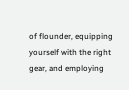of flounder, equipping yourself with the right gear, and employing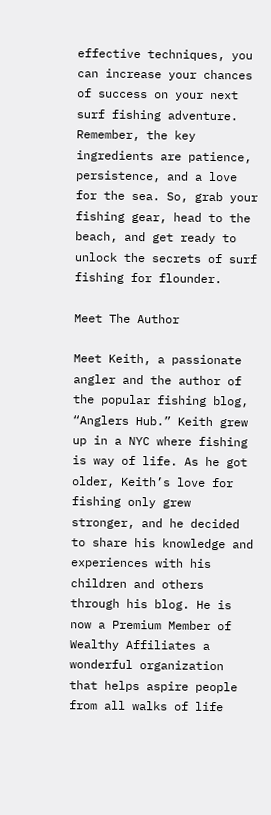effective techniques, you can increase your chances of success on your next surf fishing adventure. Remember, the key ingredients are patience, persistence, and a love for the sea. So, grab your fishing gear, head to the beach, and get ready to unlock the secrets of surf fishing for flounder.

Meet The Author

Meet Keith, a passionate angler and the author of the popular fishing blog, “Anglers Hub.” Keith grew up in a NYC where fishing is way of life. As he got older, Keith’s love for fishing only grew stronger, and he decided to share his knowledge and experiences with his children and others through his blog. He is now a Premium Member of Wealthy Affiliates a wonderful organization that helps aspire people from all walks of life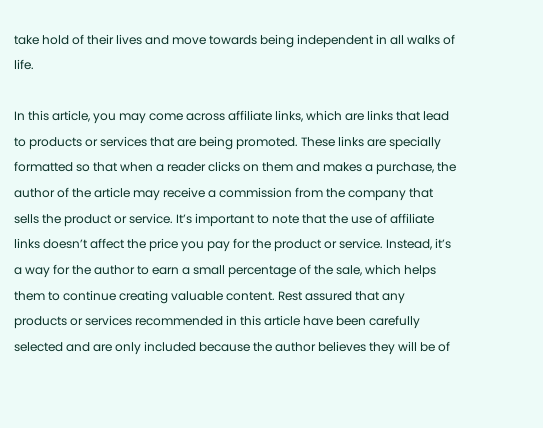take hold of their lives and move towards being independent in all walks of life.

In this article, you may come across affiliate links, which are links that lead to products or services that are being promoted. These links are specially formatted so that when a reader clicks on them and makes a purchase, the author of the article may receive a commission from the company that sells the product or service. It’s important to note that the use of affiliate links doesn’t affect the price you pay for the product or service. Instead, it’s a way for the author to earn a small percentage of the sale, which helps them to continue creating valuable content. Rest assured that any products or services recommended in this article have been carefully selected and are only included because the author believes they will be of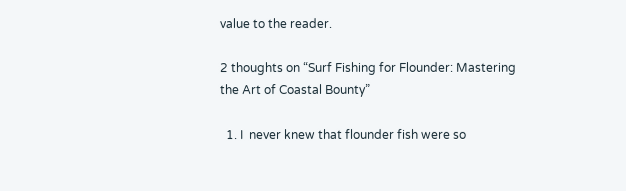value to the reader.

2 thoughts on “Surf Fishing for Flounder: Mastering the Art of Coastal Bounty”

  1. I  never knew that flounder fish were so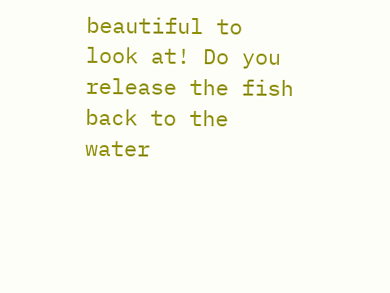beautiful to look at! Do you release the fish back to the water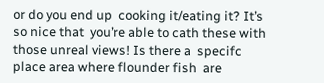or do you end up  cooking it/eating it? It’s so nice that  you’re able to cath these with those unreal views! Is there a  specifc place area where flounder fish  are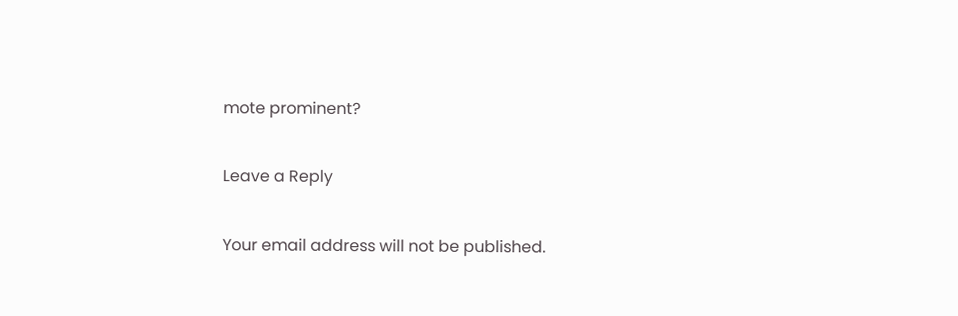mote prominent?

Leave a Reply

Your email address will not be published.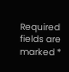Required fields are marked *